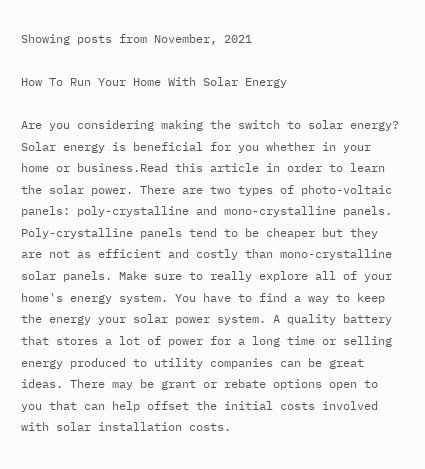Showing posts from November, 2021

How To Run Your Home With Solar Energy

Are you considering making the switch to solar energy? Solar energy is beneficial for you whether in your home or business.Read this article in order to learn the solar power. There are two types of photo-voltaic panels: poly-crystalline and mono-crystalline panels. Poly-crystalline panels tend to be cheaper but they are not as efficient and costly than mono-crystalline solar panels. Make sure to really explore all of your home's energy system. You have to find a way to keep the energy your solar power system. A quality battery that stores a lot of power for a long time or selling energy produced to utility companies can be great ideas. There may be grant or rebate options open to you that can help offset the initial costs involved with solar installation costs.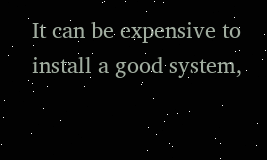It can be expensive to install a good system,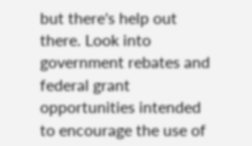but there's help out there. Look into government rebates and federal grant opportunities intended to encourage the use of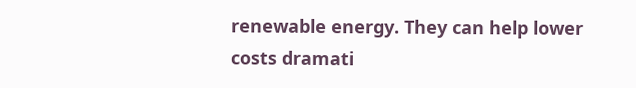renewable energy. They can help lower costs dramati